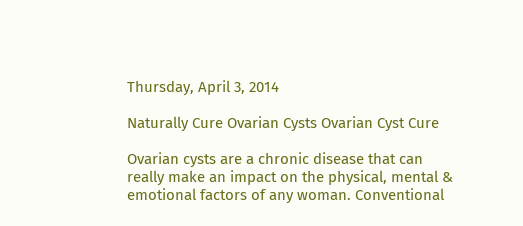Thursday, April 3, 2014

Naturally Cure Ovarian Cysts Ovarian Cyst Cure

Ovarian cysts are a chronic disease that can really make an impact on the physical, mental & emotional factors of any woman. Conventional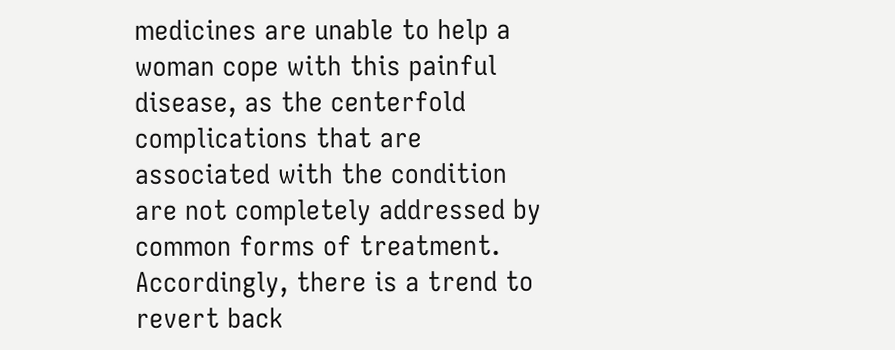medicines are unable to help a woman cope with this painful disease, as the centerfold complications that are associated with the condition are not completely addressed by common forms of treatment. Accordingly, there is a trend to revert back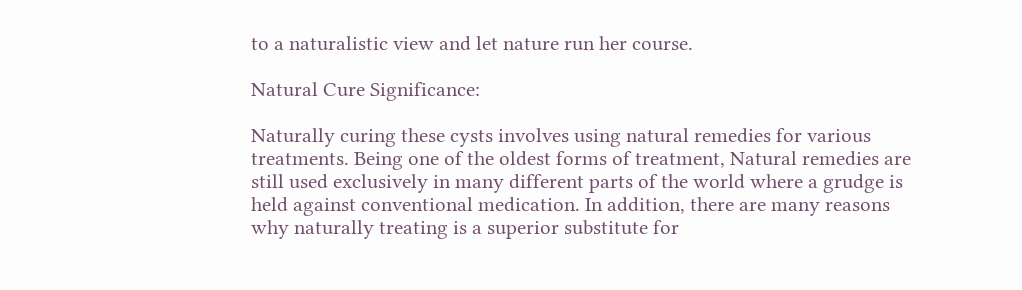to a naturalistic view and let nature run her course.

Natural Cure Significance:

Naturally curing these cysts involves using natural remedies for various treatments. Being one of the oldest forms of treatment, Natural remedies are still used exclusively in many different parts of the world where a grudge is held against conventional medication. In addition, there are many reasons why naturally treating is a superior substitute for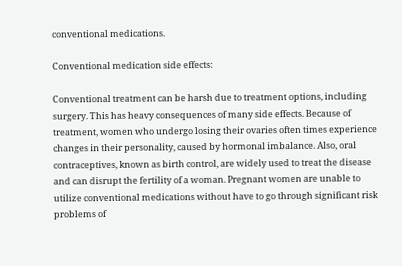conventional medications.

Conventional medication side effects:

Conventional treatment can be harsh due to treatment options, including surgery. This has heavy consequences of many side effects. Because of treatment, women who undergo losing their ovaries often times experience changes in their personality, caused by hormonal imbalance. Also, oral contraceptives, known as birth control, are widely used to treat the disease and can disrupt the fertility of a woman. Pregnant women are unable to utilize conventional medications without have to go through significant risk problems of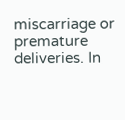miscarriage or premature deliveries. In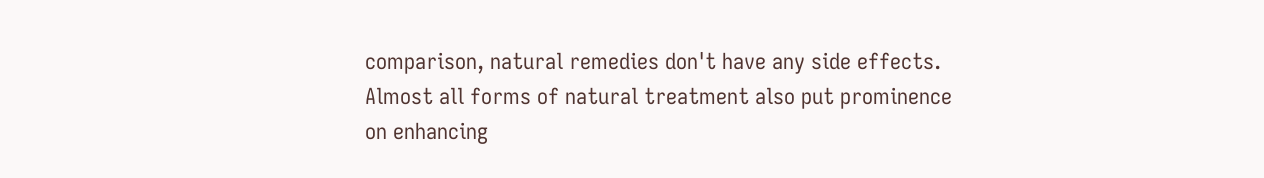comparison, natural remedies don't have any side effects. Almost all forms of natural treatment also put prominence on enhancing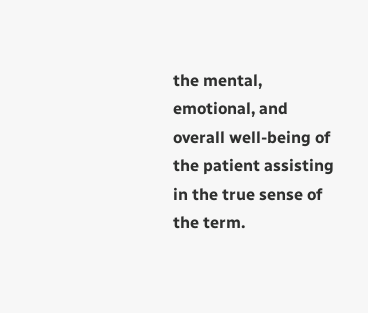the mental, emotional, and overall well-being of the patient assisting in the true sense of the term.